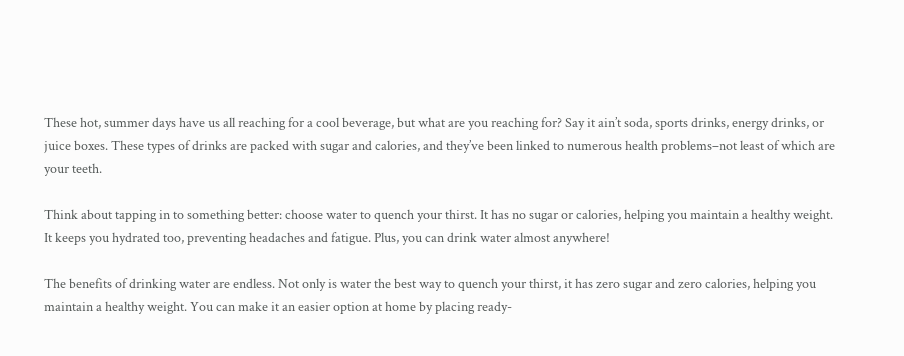These hot, summer days have us all reaching for a cool beverage, but what are you reaching for? Say it ain’t soda, sports drinks, energy drinks, or juice boxes. These types of drinks are packed with sugar and calories, and they’ve been linked to numerous health problems–not least of which are your teeth.

Think about tapping in to something better: choose water to quench your thirst. It has no sugar or calories, helping you maintain a healthy weight. It keeps you hydrated too, preventing headaches and fatigue. Plus, you can drink water almost anywhere!

The benefits of drinking water are endless. Not only is water the best way to quench your thirst, it has zero sugar and zero calories, helping you maintain a healthy weight. You can make it an easier option at home by placing ready-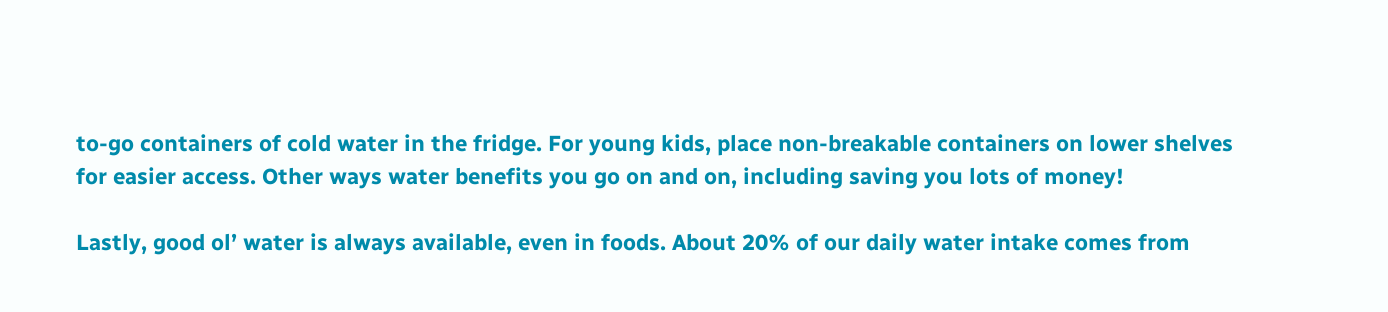to-go containers of cold water in the fridge. For young kids, place non-breakable containers on lower shelves for easier access. Other ways water benefits you go on and on, including saving you lots of money!

Lastly, good ol’ water is always available, even in foods. About 20% of our daily water intake comes from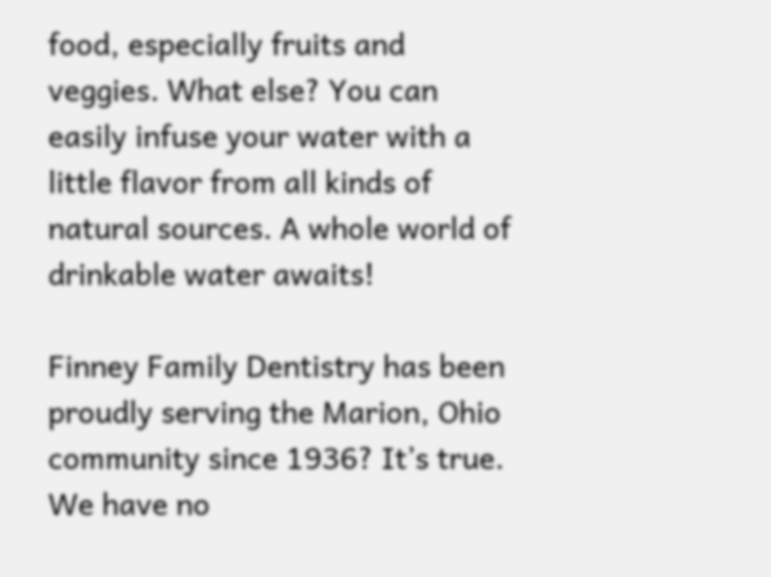food, especially fruits and veggies. What else? You can easily infuse your water with a little flavor from all kinds of natural sources. A whole world of drinkable water awaits!

Finney Family Dentistry has been proudly serving the Marion, Ohio community since 1936? It’s true. We have no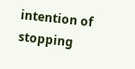intention of stopping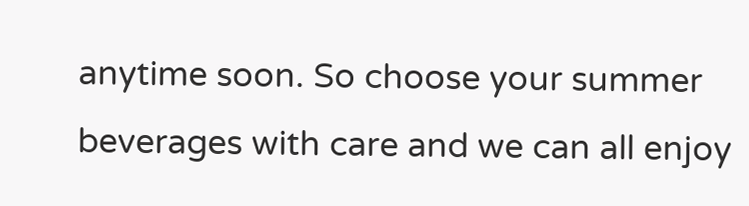anytime soon. So choose your summer beverages with care and we can all enjoy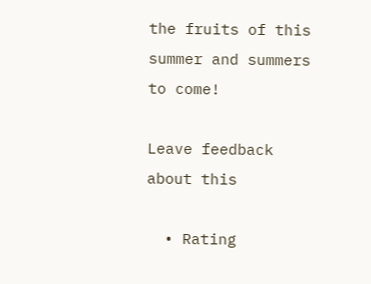the fruits of this summer and summers to come!

Leave feedback about this

  • Rating